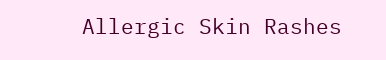Allergic Skin Rashes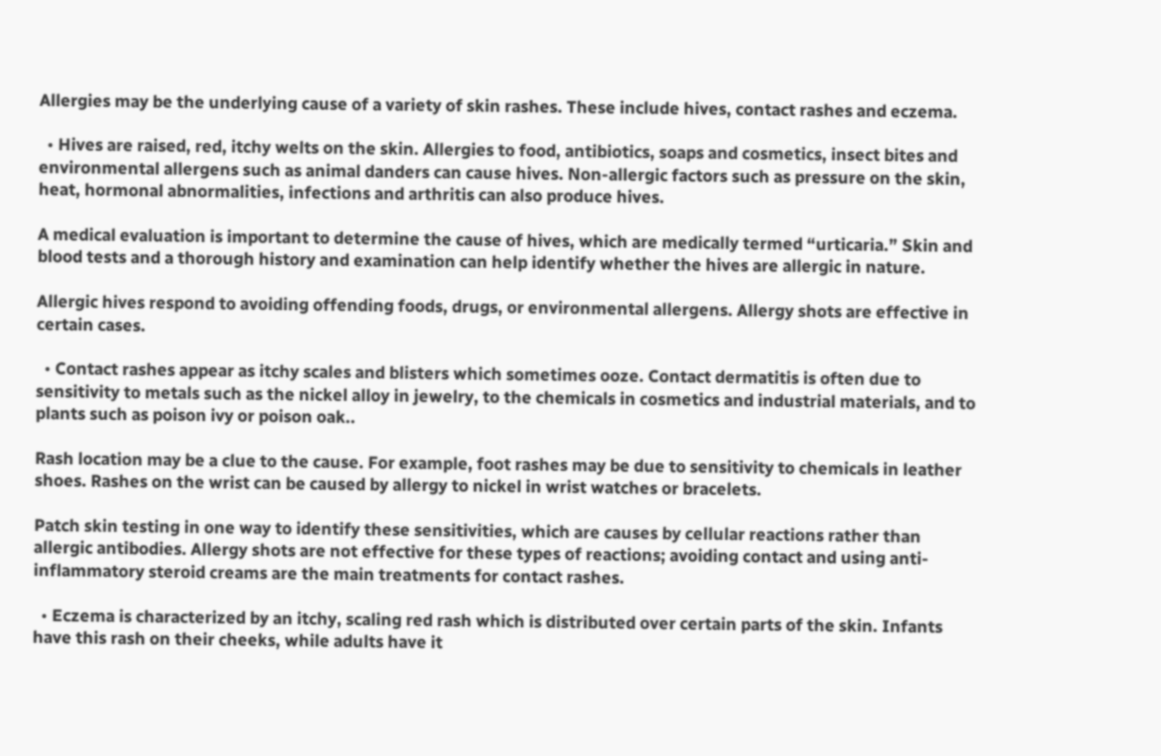Allergies may be the underlying cause of a variety of skin rashes. These include hives, contact rashes and eczema.

  • Hives are raised, red, itchy welts on the skin. Allergies to food, antibiotics, soaps and cosmetics, insect bites and environmental allergens such as animal danders can cause hives. Non-allergic factors such as pressure on the skin, heat, hormonal abnormalities, infections and arthritis can also produce hives.

A medical evaluation is important to determine the cause of hives, which are medically termed “urticaria.” Skin and blood tests and a thorough history and examination can help identify whether the hives are allergic in nature.

Allergic hives respond to avoiding offending foods, drugs, or environmental allergens. Allergy shots are effective in certain cases.

  • Contact rashes appear as itchy scales and blisters which sometimes ooze. Contact dermatitis is often due to sensitivity to metals such as the nickel alloy in jewelry, to the chemicals in cosmetics and industrial materials, and to plants such as poison ivy or poison oak..

Rash location may be a clue to the cause. For example, foot rashes may be due to sensitivity to chemicals in leather shoes. Rashes on the wrist can be caused by allergy to nickel in wrist watches or bracelets.

Patch skin testing in one way to identify these sensitivities, which are causes by cellular reactions rather than allergic antibodies. Allergy shots are not effective for these types of reactions; avoiding contact and using anti-inflammatory steroid creams are the main treatments for contact rashes.

  • Eczema is characterized by an itchy, scaling red rash which is distributed over certain parts of the skin. Infants have this rash on their cheeks, while adults have it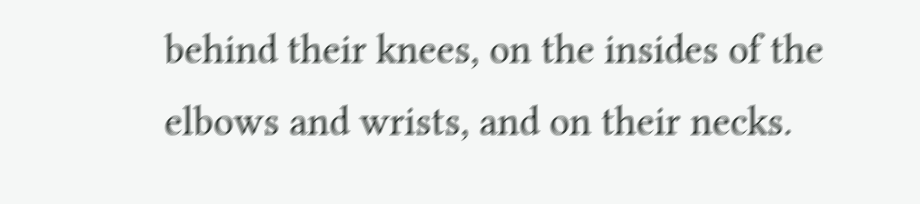behind their knees, on the insides of the elbows and wrists, and on their necks.